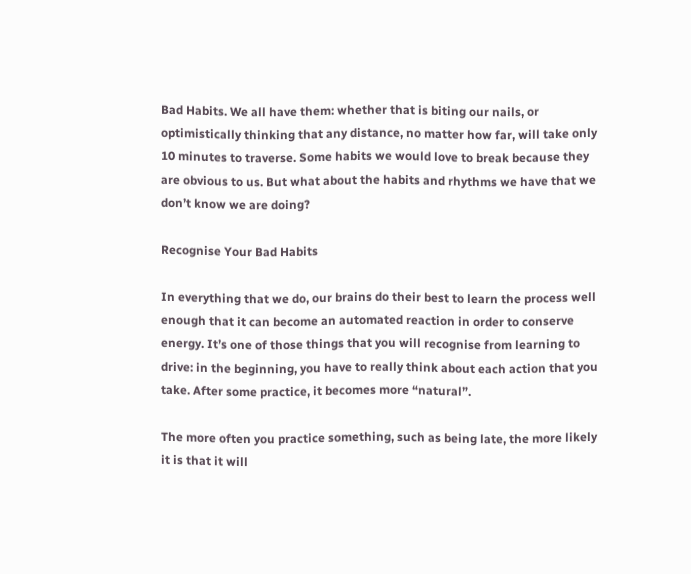Bad Habits. We all have them: whether that is biting our nails, or optimistically thinking that any distance, no matter how far, will take only 10 minutes to traverse. Some habits we would love to break because they are obvious to us. But what about the habits and rhythms we have that we don’t know we are doing?

Recognise Your Bad Habits

In everything that we do, our brains do their best to learn the process well enough that it can become an automated reaction in order to conserve energy. It’s one of those things that you will recognise from learning to drive: in the beginning, you have to really think about each action that you take. After some practice, it becomes more “natural”.

The more often you practice something, such as being late, the more likely it is that it will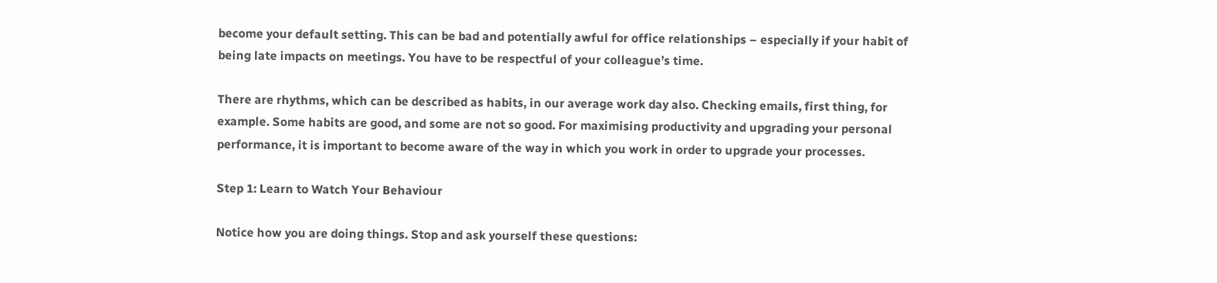become your default setting. This can be bad and potentially awful for office relationships – especially if your habit of being late impacts on meetings. You have to be respectful of your colleague’s time.

There are rhythms, which can be described as habits, in our average work day also. Checking emails, first thing, for example. Some habits are good, and some are not so good. For maximising productivity and upgrading your personal performance, it is important to become aware of the way in which you work in order to upgrade your processes.

Step 1: Learn to Watch Your Behaviour

Notice how you are doing things. Stop and ask yourself these questions: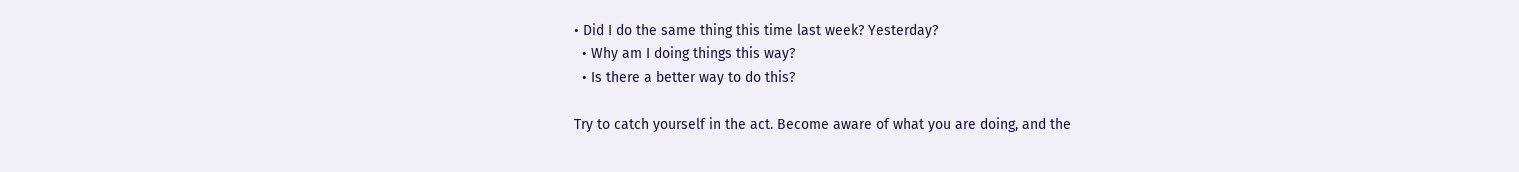• Did I do the same thing this time last week? Yesterday?
  • Why am I doing things this way?
  • Is there a better way to do this?

Try to catch yourself in the act. Become aware of what you are doing, and the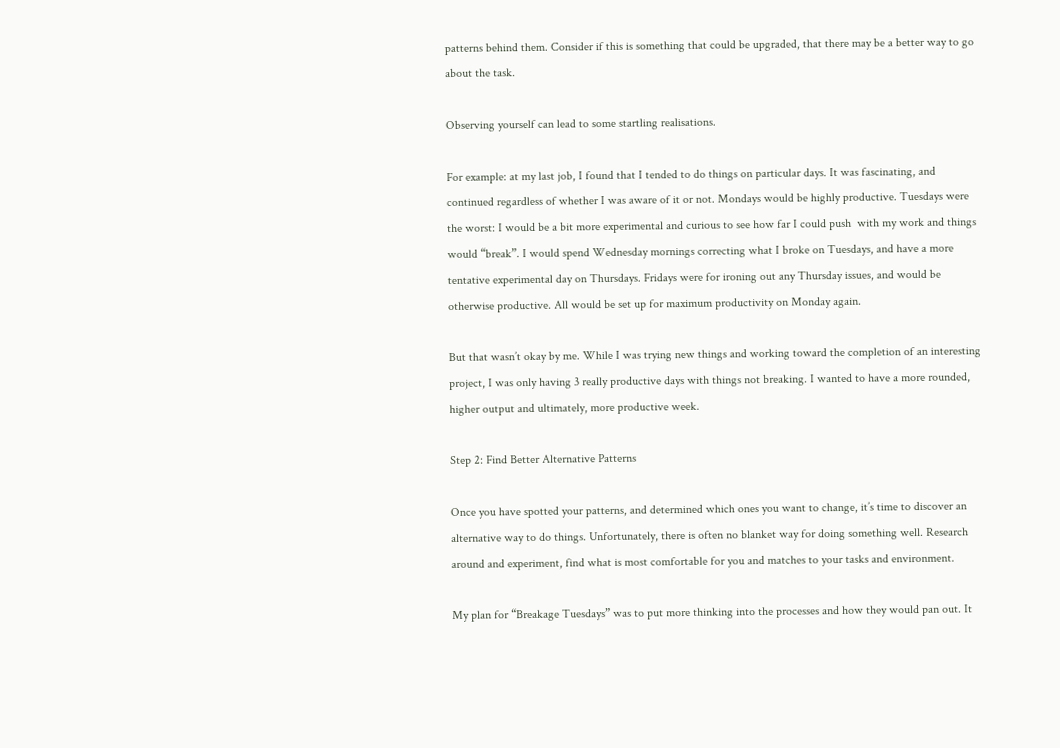patterns behind them. Consider if this is something that could be upgraded, that there may be a better way to go about the task.

Observing yourself can lead to some startling realisations.

For example: at my last job, I found that I tended to do things on particular days. It was fascinating, and continued regardless of whether I was aware of it or not. Mondays would be highly productive. Tuesdays were the worst: I would be a bit more experimental and curious to see how far I could push  with my work and things would “break”. I would spend Wednesday mornings correcting what I broke on Tuesdays, and have a more tentative experimental day on Thursdays. Fridays were for ironing out any Thursday issues, and would be otherwise productive. All would be set up for maximum productivity on Monday again.

But that wasn’t okay by me. While I was trying new things and working toward the completion of an interesting project, I was only having 3 really productive days with things not breaking. I wanted to have a more rounded, higher output and ultimately, more productive week.

Step 2: Find Better Alternative Patterns

Once you have spotted your patterns, and determined which ones you want to change, it’s time to discover an alternative way to do things. Unfortunately, there is often no blanket way for doing something well. Research around and experiment, find what is most comfortable for you and matches to your tasks and environment.

My plan for “Breakage Tuesdays” was to put more thinking into the processes and how they would pan out. It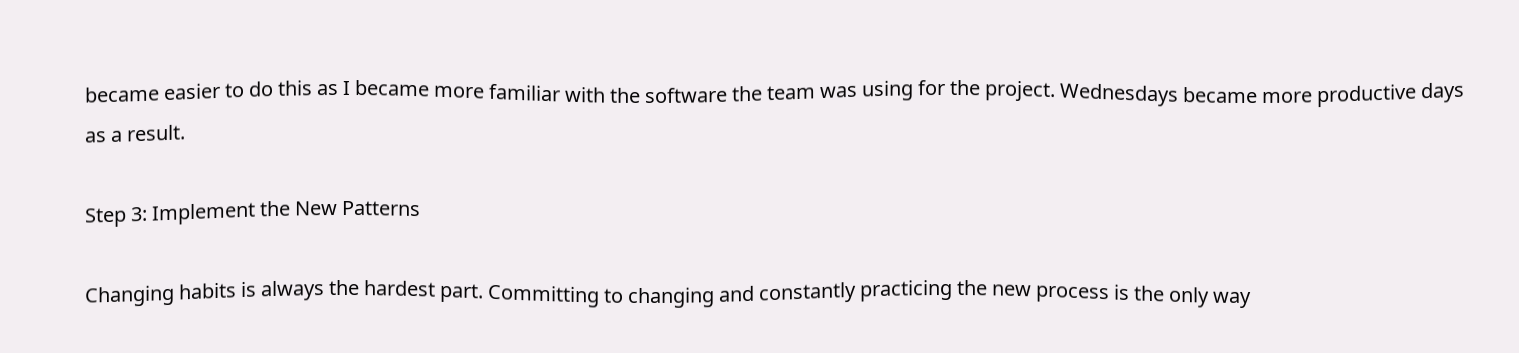became easier to do this as I became more familiar with the software the team was using for the project. Wednesdays became more productive days as a result.

Step 3: Implement the New Patterns

Changing habits is always the hardest part. Committing to changing and constantly practicing the new process is the only way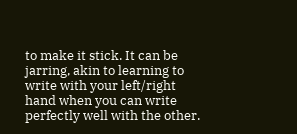to make it stick. It can be jarring, akin to learning to write with your left/right hand when you can write perfectly well with the other.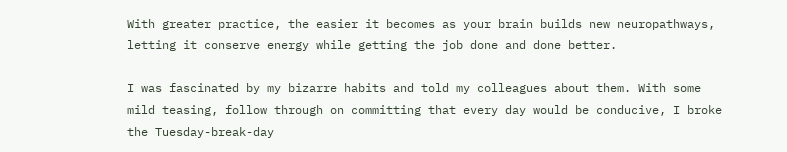With greater practice, the easier it becomes as your brain builds new neuropathways, letting it conserve energy while getting the job done and done better.

I was fascinated by my bizarre habits and told my colleagues about them. With some mild teasing, follow through on committing that every day would be conducive, I broke the Tuesday-break-day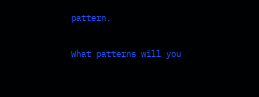pattern.

What patterns will you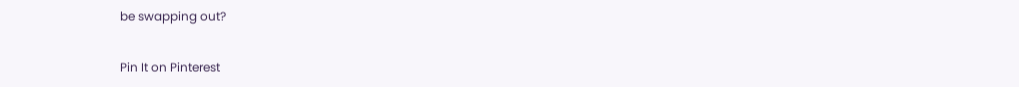be swapping out?

Pin It on Pinterest